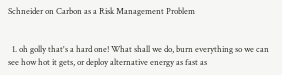Schneider on Carbon as a Risk Management Problem


  1. oh golly that's a hard one! What shall we do, burn everything so we can see how hot it gets, or deploy alternative energy as fast as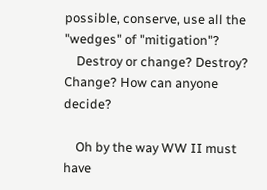possible, conserve, use all the "wedges" of "mitigation"?
    Destroy or change? Destroy? Change? How can anyone decide?

    Oh by the way WW II must have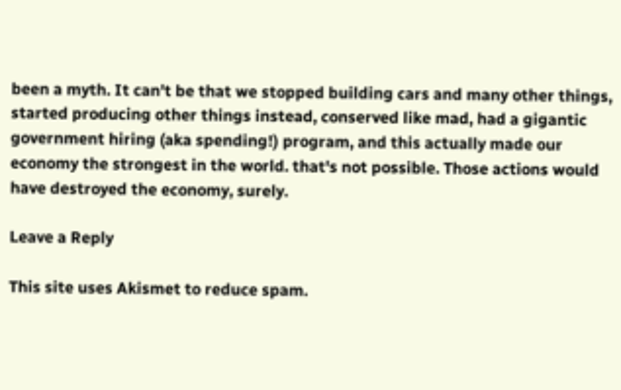been a myth. It can't be that we stopped building cars and many other things, started producing other things instead, conserved like mad, had a gigantic government hiring (aka spending!) program, and this actually made our economy the strongest in the world. that's not possible. Those actions would have destroyed the economy, surely.

Leave a Reply

This site uses Akismet to reduce spam.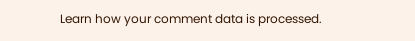Learn how your comment data is processed.